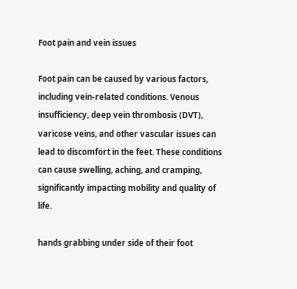Foot pain and vein issues

Foot pain can be caused by various factors, including vein-related conditions. Venous insufficiency, deep vein thrombosis (DVT), varicose veins, and other vascular issues can lead to discomfort in the feet. These conditions can cause swelling, aching, and cramping, significantly impacting mobility and quality of life.

hands grabbing under side of their foot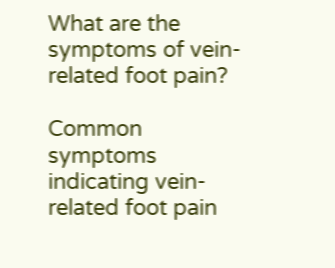What are the symptoms of vein-related foot pain?

Common symptoms indicating vein-related foot pain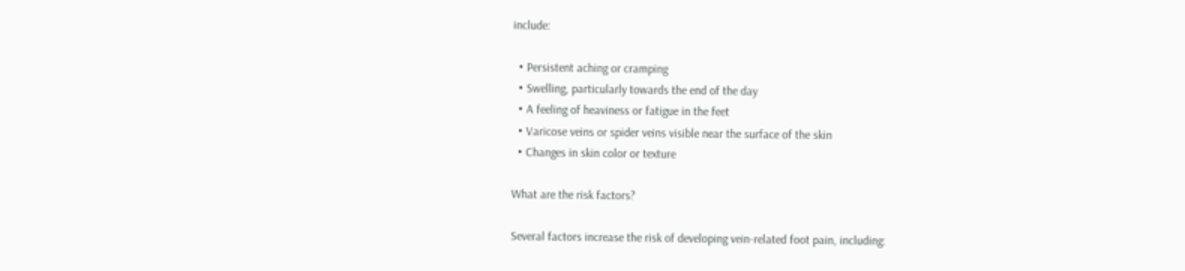include:

  • Persistent aching or cramping
  • Swelling, particularly towards the end of the day
  • A feeling of heaviness or fatigue in the feet
  • Varicose veins or spider veins visible near the surface of the skin
  • Changes in skin color or texture

What are the risk factors?

Several factors increase the risk of developing vein-related foot pain, including: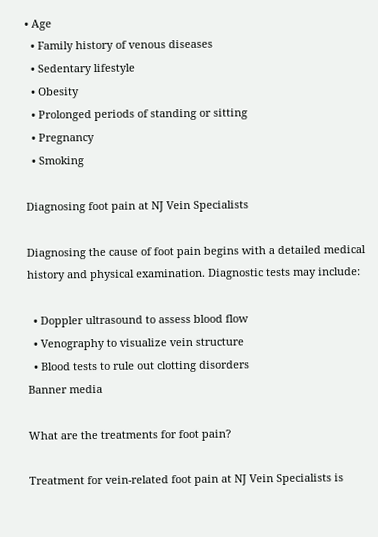• Age
  • Family history of venous diseases
  • Sedentary lifestyle
  • Obesity
  • Prolonged periods of standing or sitting
  • Pregnancy
  • Smoking

Diagnosing foot pain at NJ Vein Specialists

Diagnosing the cause of foot pain begins with a detailed medical history and physical examination. Diagnostic tests may include:

  • Doppler ultrasound to assess blood flow
  • Venography to visualize vein structure
  • Blood tests to rule out clotting disorders
Banner media

What are the treatments for foot pain?

Treatment for vein-related foot pain at NJ Vein Specialists is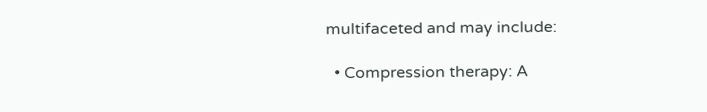multifaceted and may include:

  • Compression therapy: A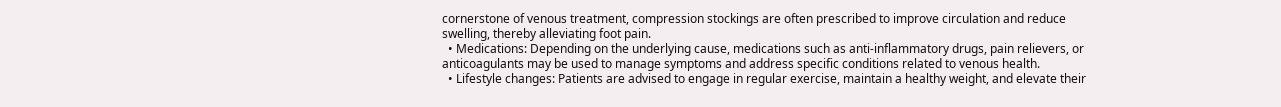cornerstone of venous treatment, compression stockings are often prescribed to improve circulation and reduce swelling, thereby alleviating foot pain.
  • Medications: Depending on the underlying cause, medications such as anti-inflammatory drugs, pain relievers, or anticoagulants may be used to manage symptoms and address specific conditions related to venous health.
  • Lifestyle changes: Patients are advised to engage in regular exercise, maintain a healthy weight, and elevate their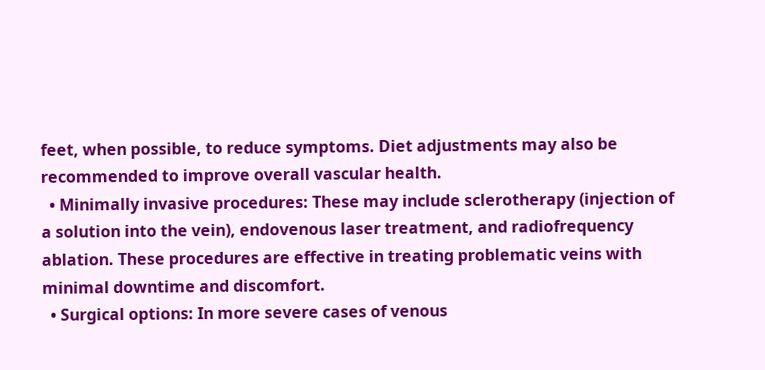feet, when possible, to reduce symptoms. Diet adjustments may also be recommended to improve overall vascular health.
  • Minimally invasive procedures: These may include sclerotherapy (injection of a solution into the vein), endovenous laser treatment, and radiofrequency ablation. These procedures are effective in treating problematic veins with minimal downtime and discomfort.
  • Surgical options: In more severe cases of venous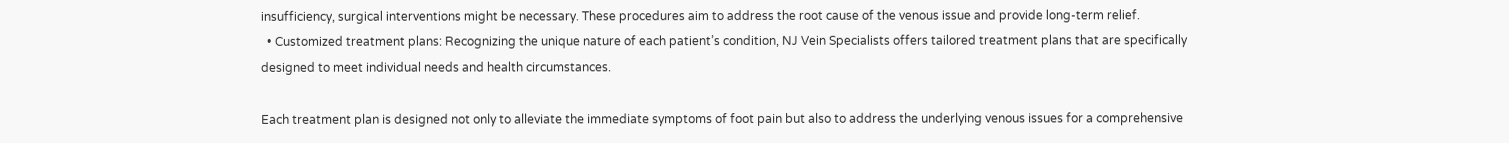insufficiency, surgical interventions might be necessary. These procedures aim to address the root cause of the venous issue and provide long-term relief.
  • Customized treatment plans: Recognizing the unique nature of each patient’s condition, NJ Vein Specialists offers tailored treatment plans that are specifically designed to meet individual needs and health circumstances.

Each treatment plan is designed not only to alleviate the immediate symptoms of foot pain but also to address the underlying venous issues for a comprehensive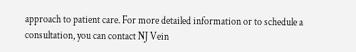approach to patient care. For more detailed information or to schedule a consultation, you can contact NJ Vein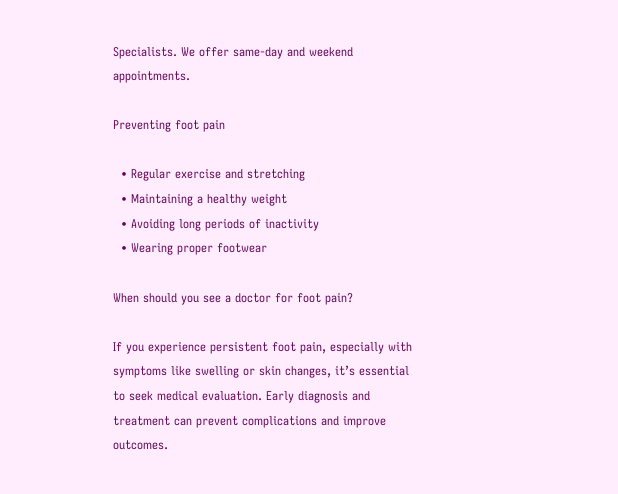Specialists. We offer same-day and weekend appointments.

Preventing foot pain

  • Regular exercise and stretching
  • Maintaining a healthy weight
  • Avoiding long periods of inactivity
  • Wearing proper footwear

When should you see a doctor for foot pain?

If you experience persistent foot pain, especially with symptoms like swelling or skin changes, it’s essential to seek medical evaluation. Early diagnosis and treatment can prevent complications and improve outcomes.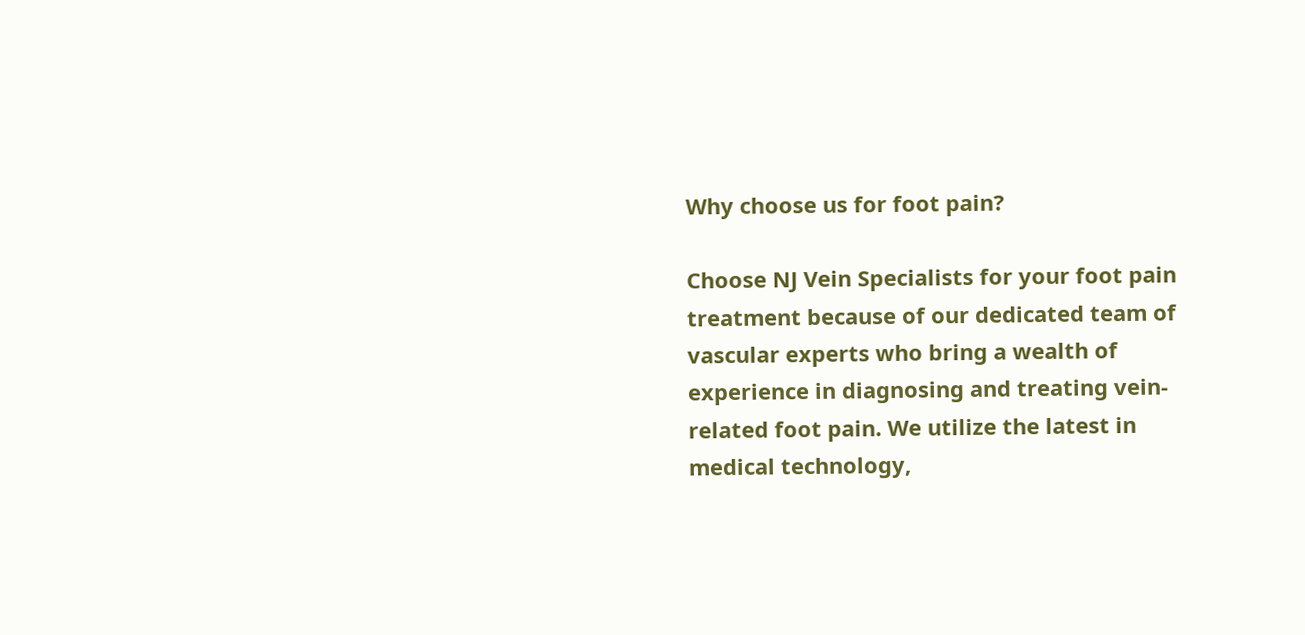Why choose us for foot pain?

Choose NJ Vein Specialists for your foot pain treatment because of our dedicated team of vascular experts who bring a wealth of experience in diagnosing and treating vein-related foot pain. We utilize the latest in medical technology,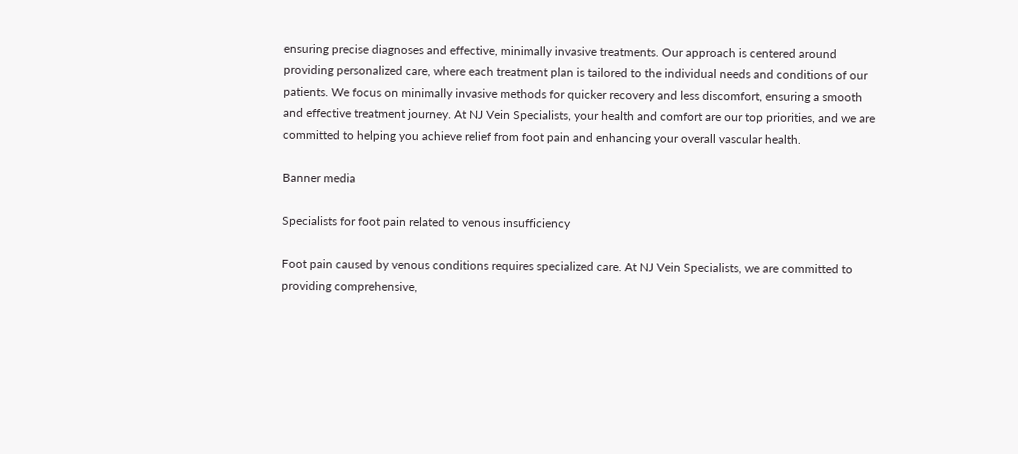ensuring precise diagnoses and effective, minimally invasive treatments. Our approach is centered around providing personalized care, where each treatment plan is tailored to the individual needs and conditions of our patients. We focus on minimally invasive methods for quicker recovery and less discomfort, ensuring a smooth and effective treatment journey. At NJ Vein Specialists, your health and comfort are our top priorities, and we are committed to helping you achieve relief from foot pain and enhancing your overall vascular health.

Banner media

Specialists for foot pain related to venous insufficiency

Foot pain caused by venous conditions requires specialized care. At NJ Vein Specialists, we are committed to providing comprehensive,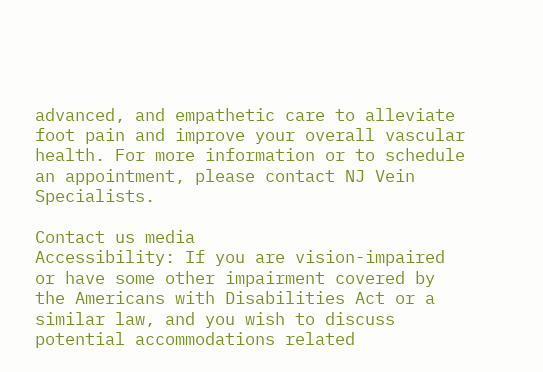advanced, and empathetic care to alleviate foot pain and improve your overall vascular health. For more information or to schedule an appointment, please contact NJ Vein Specialists.

Contact us media
Accessibility: If you are vision-impaired or have some other impairment covered by the Americans with Disabilities Act or a similar law, and you wish to discuss potential accommodations related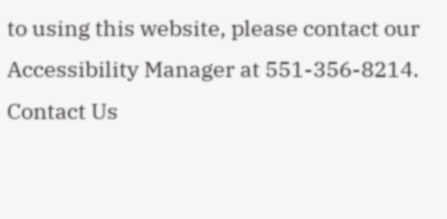to using this website, please contact our Accessibility Manager at 551-356-8214.
Contact Us